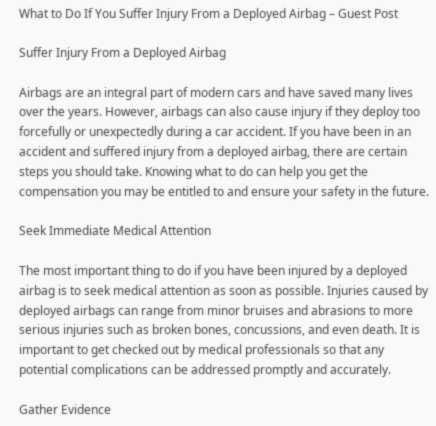What to Do If You Suffer Injury From a Deployed Airbag – Guest Post

Suffer Injury From a Deployed Airbag

Airbags are an integral part of modern cars and have saved many lives over the years. However, airbags can also cause injury if they deploy too forcefully or unexpectedly during a car accident. If you have been in an accident and suffered injury from a deployed airbag, there are certain steps you should take. Knowing what to do can help you get the compensation you may be entitled to and ensure your safety in the future.

Seek Immediate Medical Attention

The most important thing to do if you have been injured by a deployed airbag is to seek medical attention as soon as possible. Injuries caused by deployed airbags can range from minor bruises and abrasions to more serious injuries such as broken bones, concussions, and even death. It is important to get checked out by medical professionals so that any potential complications can be addressed promptly and accurately.

Gather Evidence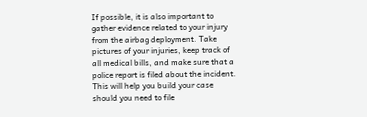If possible, it is also important to gather evidence related to your injury from the airbag deployment. Take pictures of your injuries, keep track of all medical bills, and make sure that a police report is filed about the incident. This will help you build your case should you need to file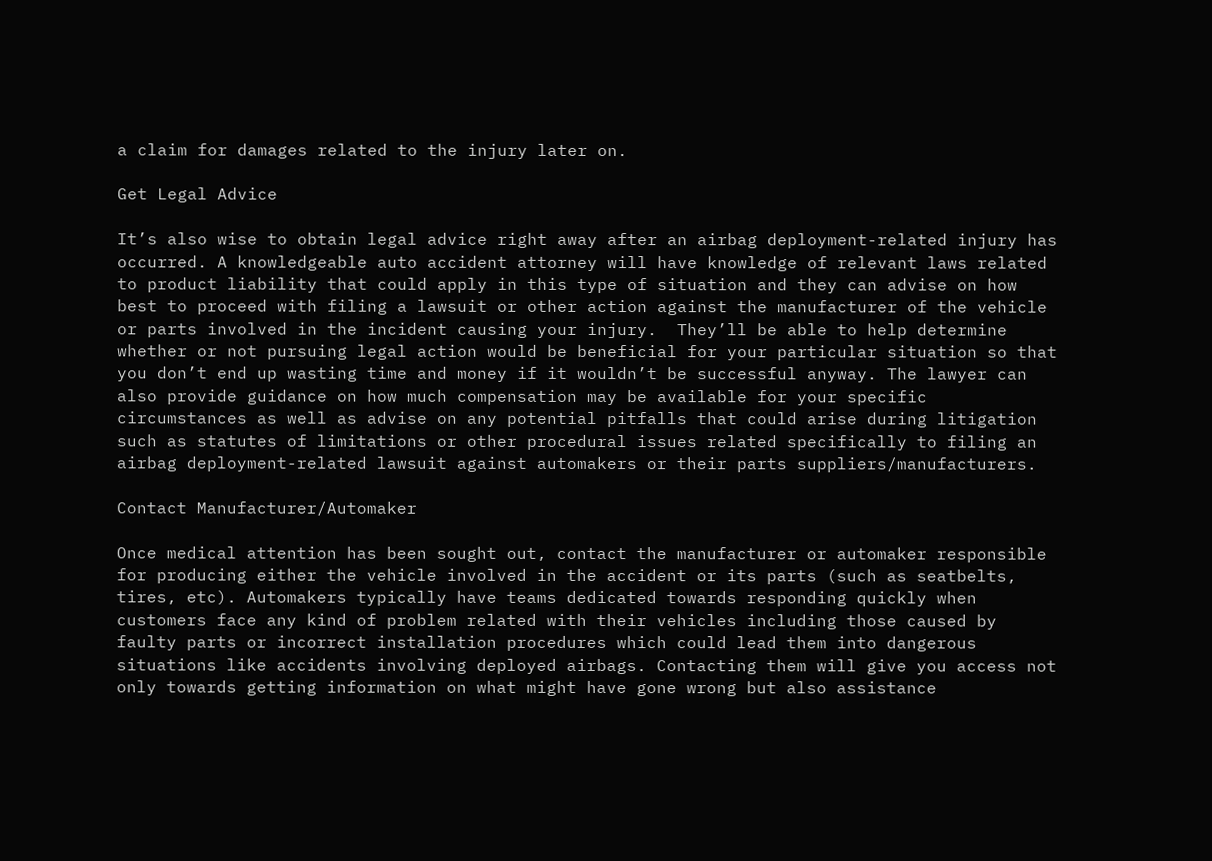a claim for damages related to the injury later on.

Get Legal Advice

It’s also wise to obtain legal advice right away after an airbag deployment-related injury has occurred. A knowledgeable auto accident attorney will have knowledge of relevant laws related to product liability that could apply in this type of situation and they can advise on how best to proceed with filing a lawsuit or other action against the manufacturer of the vehicle or parts involved in the incident causing your injury.  They’ll be able to help determine whether or not pursuing legal action would be beneficial for your particular situation so that you don’t end up wasting time and money if it wouldn’t be successful anyway. The lawyer can also provide guidance on how much compensation may be available for your specific circumstances as well as advise on any potential pitfalls that could arise during litigation such as statutes of limitations or other procedural issues related specifically to filing an airbag deployment-related lawsuit against automakers or their parts suppliers/manufacturers.

Contact Manufacturer/Automaker

Once medical attention has been sought out, contact the manufacturer or automaker responsible for producing either the vehicle involved in the accident or its parts (such as seatbelts, tires, etc). Automakers typically have teams dedicated towards responding quickly when customers face any kind of problem related with their vehicles including those caused by faulty parts or incorrect installation procedures which could lead them into dangerous situations like accidents involving deployed airbags. Contacting them will give you access not only towards getting information on what might have gone wrong but also assistance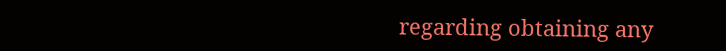regarding obtaining any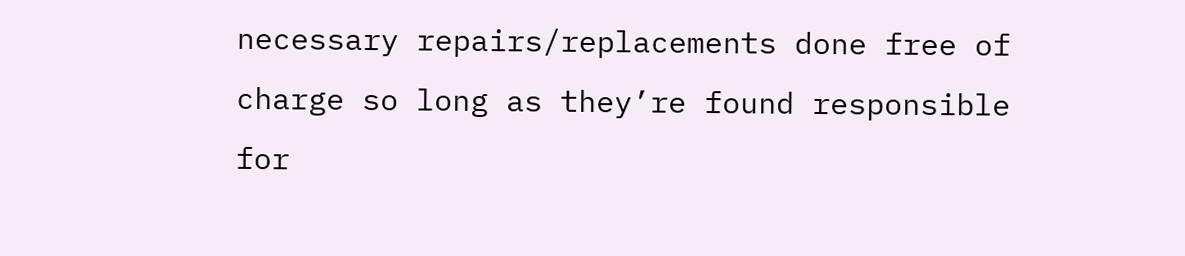necessary repairs/replacements done free of charge so long as they’re found responsible for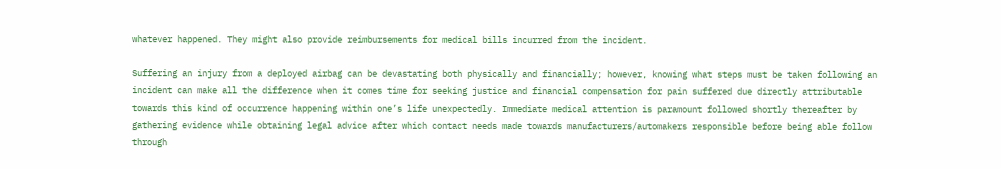whatever happened. They might also provide reimbursements for medical bills incurred from the incident.

Suffering an injury from a deployed airbag can be devastating both physically and financially; however, knowing what steps must be taken following an incident can make all the difference when it comes time for seeking justice and financial compensation for pain suffered due directly attributable towards this kind of occurrence happening within one’s life unexpectedly. Immediate medical attention is paramount followed shortly thereafter by gathering evidence while obtaining legal advice after which contact needs made towards manufacturers/automakers responsible before being able follow through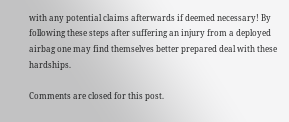with any potential claims afterwards if deemed necessary! By following these steps after suffering an injury from a deployed airbag one may find themselves better prepared deal with these hardships.

Comments are closed for this post.